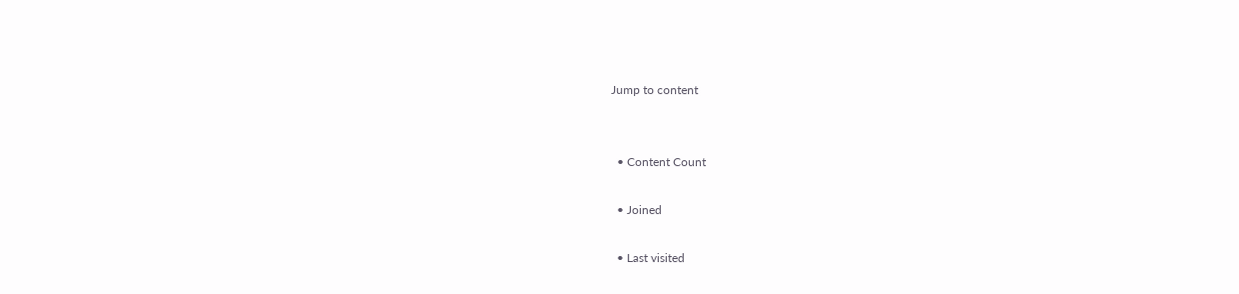Jump to content


  • Content Count

  • Joined

  • Last visited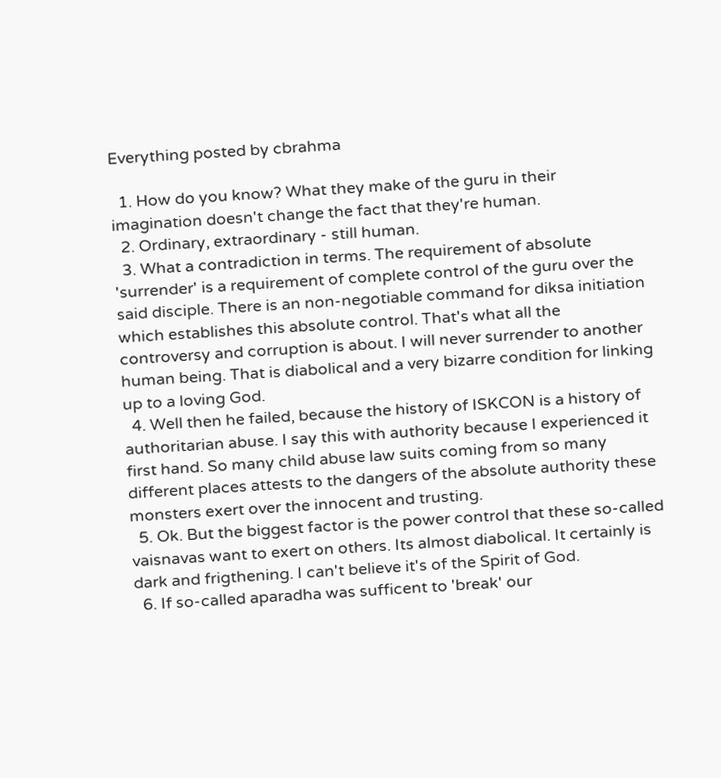Everything posted by cbrahma

  1. How do you know? What they make of the guru in their imagination doesn't change the fact that they're human.
  2. Ordinary, extraordinary - still human.
  3. What a contradiction in terms. The requirement of absolute 'surrender' is a requirement of complete control of the guru over the said disciple. There is an non-negotiable command for diksa initiation which establishes this absolute control. That's what all the controversy and corruption is about. I will never surrender to another human being. That is diabolical and a very bizarre condition for linking up to a loving God.
  4. Well then he failed, because the history of ISKCON is a history of authoritarian abuse. I say this with authority because I experienced it first hand. So many child abuse law suits coming from so many different places attests to the dangers of the absolute authority these monsters exert over the innocent and trusting.
  5. Ok. But the biggest factor is the power control that these so-called vaisnavas want to exert on others. Its almost diabolical. It certainly is dark and frigthening. I can't believe it's of the Spirit of God.
  6. If so-called aparadha was sufficent to 'break' our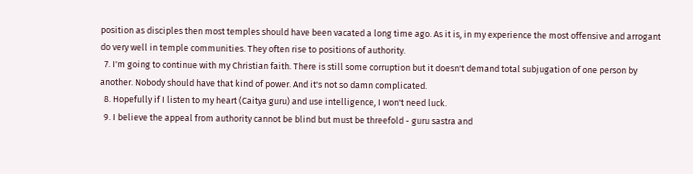position as disciples then most temples should have been vacated a long time ago. As it is, in my experience the most offensive and arrogant do very well in temple communities. They often rise to positions of authority.
  7. I'm going to continue with my Christian faith. There is still some corruption but it doesn't demand total subjugation of one person by another. Nobody should have that kind of power. And it's not so damn complicated.
  8. Hopefully if I listen to my heart (Caitya guru) and use intelligence, I won't need luck.
  9. I believe the appeal from authority cannot be blind but must be threefold - guru sastra and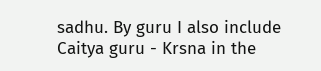sadhu. By guru I also include Caitya guru - Krsna in the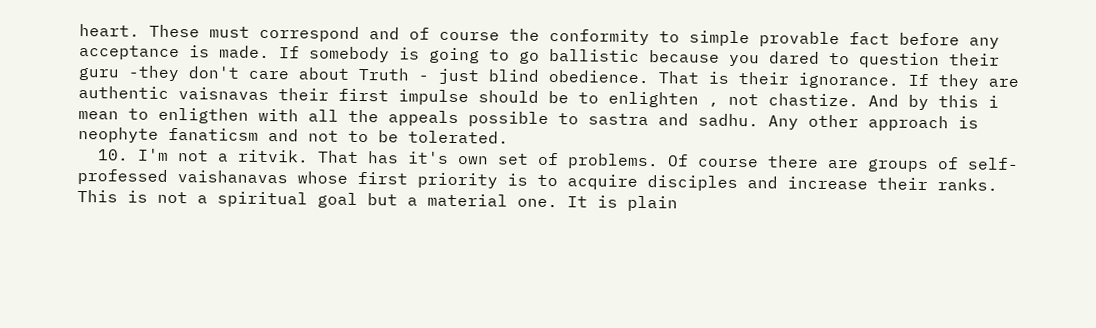heart. These must correspond and of course the conformity to simple provable fact before any acceptance is made. If somebody is going to go ballistic because you dared to question their guru -they don't care about Truth - just blind obedience. That is their ignorance. If they are authentic vaisnavas their first impulse should be to enlighten , not chastize. And by this i mean to enligthen with all the appeals possible to sastra and sadhu. Any other approach is neophyte fanaticsm and not to be tolerated.
  10. I'm not a ritvik. That has it's own set of problems. Of course there are groups of self-professed vaishanavas whose first priority is to acquire disciples and increase their ranks. This is not a spiritual goal but a material one. It is plain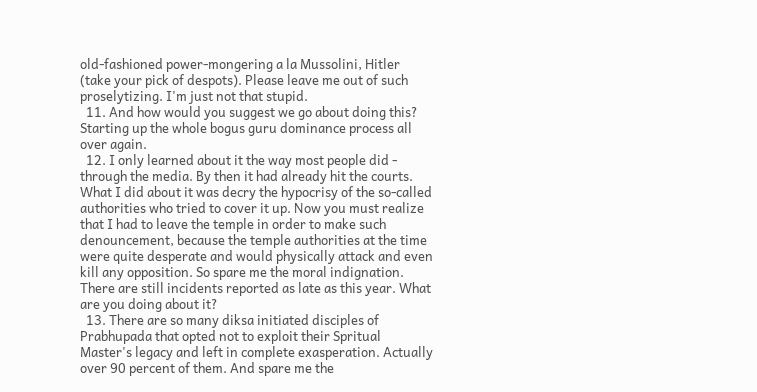old-fashioned power-mongering a la Mussolini, Hitler (take your pick of despots). Please leave me out of such proselytizing. I'm just not that stupid.
  11. And how would you suggest we go about doing this? Starting up the whole bogus guru dominance process all over again.
  12. I only learned about it the way most people did - through the media. By then it had already hit the courts. What I did about it was decry the hypocrisy of the so-called authorities who tried to cover it up. Now you must realize that I had to leave the temple in order to make such denouncement, because the temple authorities at the time were quite desperate and would physically attack and even kill any opposition. So spare me the moral indignation. There are still incidents reported as late as this year. What are you doing about it?
  13. There are so many diksa initiated disciples of Prabhupada that opted not to exploit their Spritual Master's legacy and left in complete exasperation. Actually over 90 percent of them. And spare me the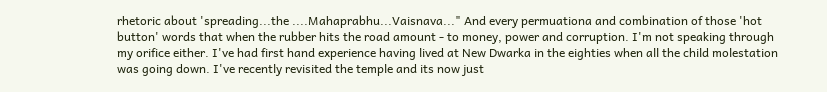rhetoric about 'spreading...the ....Mahaprabhu...Vaisnava..." And every permuationa and combination of those 'hot button' words that when the rubber hits the road amount - to money, power and corruption. I'm not speaking through my orifice either. I've had first hand experience having lived at New Dwarka in the eighties when all the child molestation was going down. I've recently revisited the temple and its now just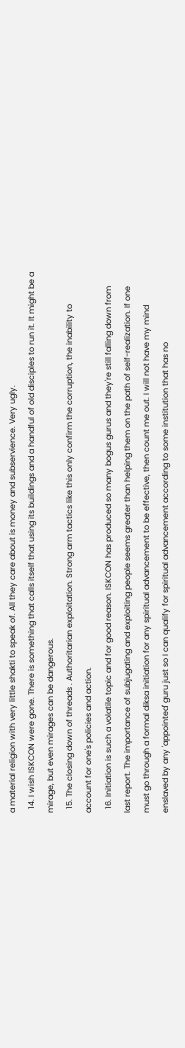a material religion with very little shakti to speak of. All they care about is money and subservience. Very ugly.
  14. I wish ISKCON were gone. There is something that calls itself that using its buildings and a handful of old disciples to run it. It might be a mirage, but even mirages can be dangerous.
  15. The closing down of threads . Authoritarian exploitation. Strong arm tactics like this only confirm the corruption, the inability to account for one's policies and action.
  16. Initiation is such a volatile topic and for good reason. ISKCON has produced so many bogus gurus and they're still falling down from last report. The importance of subjugating and exploiting people seems greater than helping them on the path of self-realization. If one must go through a formal diksa initiation for any spiritual advancement to be effective, then count me out. I will not have my mind enslaved by any 'appointed' guru just so I can qualify for spiritual advancement according to some institution that has no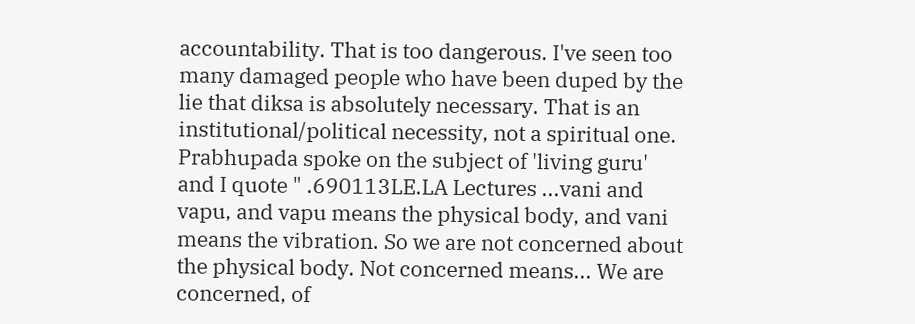accountability. That is too dangerous. I've seen too many damaged people who have been duped by the lie that diksa is absolutely necessary. That is an institutional/political necessity, not a spiritual one. Prabhupada spoke on the subject of 'living guru' and I quote " .690113LE.LA Lectures ...vani and vapu, and vapu means the physical body, and vani means the vibration. So we are not concerned about the physical body. Not concerned means... We are concerned, of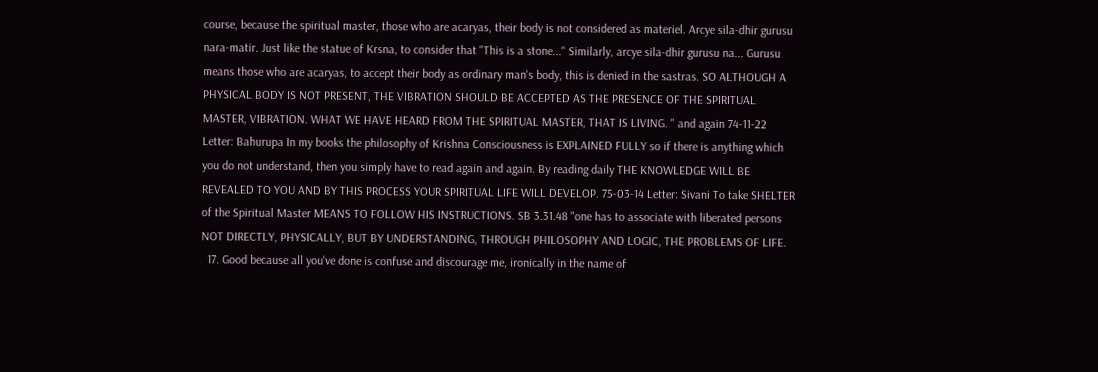course, because the spiritual master, those who are acaryas, their body is not considered as materiel. Arcye sila-dhir gurusu nara-matir. Just like the statue of Krsna, to consider that "This is a stone..." Similarly, arcye sila-dhir gurusu na... Gurusu means those who are acaryas, to accept their body as ordinary man's body, this is denied in the sastras. SO ALTHOUGH A PHYSICAL BODY IS NOT PRESENT, THE VIBRATION SHOULD BE ACCEPTED AS THE PRESENCE OF THE SPIRITUAL MASTER, VIBRATION. WHAT WE HAVE HEARD FROM THE SPIRITUAL MASTER, THAT IS LIVING. " and again 74-11-22 Letter: Bahurupa In my books the philosophy of Krishna Consciousness is EXPLAINED FULLY so if there is anything which you do not understand, then you simply have to read again and again. By reading daily THE KNOWLEDGE WILL BE REVEALED TO YOU AND BY THIS PROCESS YOUR SPIRITUAL LIFE WILL DEVELOP. 75-03-14 Letter: Sivani To take SHELTER of the Spiritual Master MEANS TO FOLLOW HIS INSTRUCTIONS. SB 3.31.48 "one has to associate with liberated persons NOT DIRECTLY, PHYSICALLY, BUT BY UNDERSTANDING, THROUGH PHILOSOPHY AND LOGIC, THE PROBLEMS OF LIFE.
  17. Good because all you've done is confuse and discourage me, ironically in the name of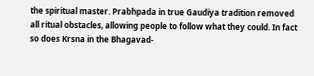the spiritual master. Prabhpada in true Gaudiya tradition removed all ritual obstacles, allowing people to follow what they could. In fact so does Krsna in the Bhagavad-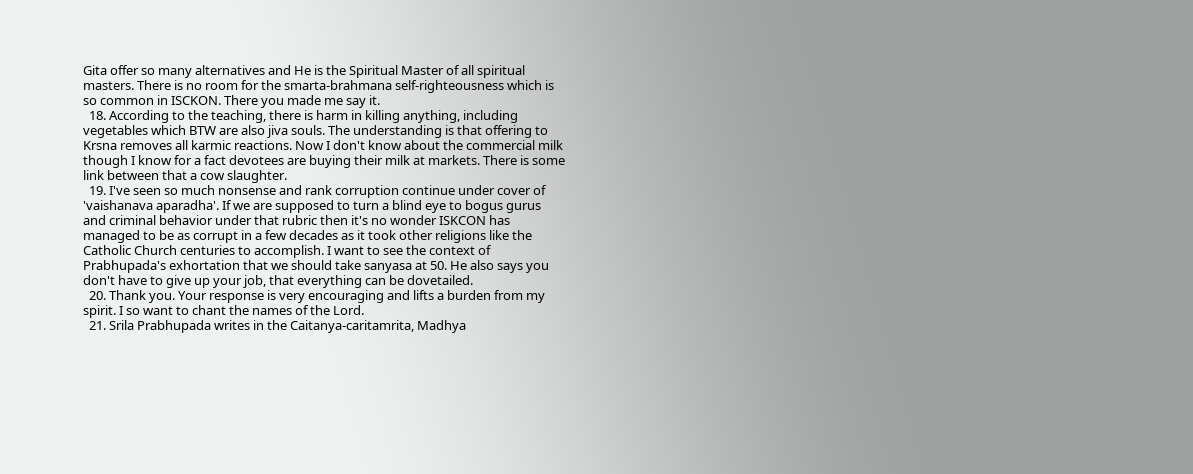Gita offer so many alternatives and He is the Spiritual Master of all spiritual masters. There is no room for the smarta-brahmana self-righteousness which is so common in ISCKON. There you made me say it.
  18. According to the teaching, there is harm in killing anything, including vegetables which BTW are also jiva souls. The understanding is that offering to Krsna removes all karmic reactions. Now I don't know about the commercial milk though I know for a fact devotees are buying their milk at markets. There is some link between that a cow slaughter.
  19. I've seen so much nonsense and rank corruption continue under cover of 'vaishanava aparadha'. If we are supposed to turn a blind eye to bogus gurus and criminal behavior under that rubric then it's no wonder ISKCON has managed to be as corrupt in a few decades as it took other religions like the Catholic Church centuries to accomplish. I want to see the context of Prabhupada's exhortation that we should take sanyasa at 50. He also says you don't have to give up your job, that everything can be dovetailed.
  20. Thank you. Your response is very encouraging and lifts a burden from my spirit. I so want to chant the names of the Lord.
  21. Srila Prabhupada writes in the Caitanya-caritamrita, Madhya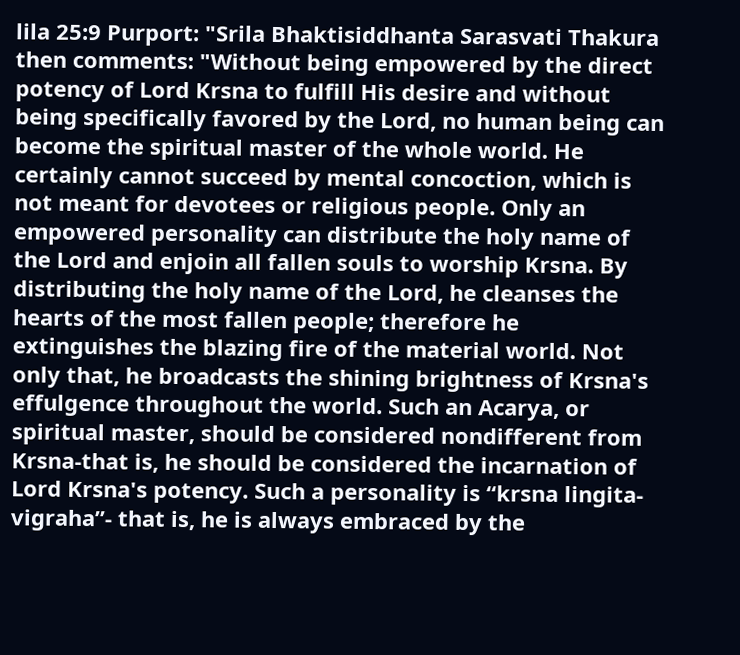lila 25:9 Purport: "Srila Bhaktisiddhanta Sarasvati Thakura then comments: "Without being empowered by the direct potency of Lord Krsna to fulfill His desire and without being specifically favored by the Lord, no human being can become the spiritual master of the whole world. He certainly cannot succeed by mental concoction, which is not meant for devotees or religious people. Only an empowered personality can distribute the holy name of the Lord and enjoin all fallen souls to worship Krsna. By distributing the holy name of the Lord, he cleanses the hearts of the most fallen people; therefore he extinguishes the blazing fire of the material world. Not only that, he broadcasts the shining brightness of Krsna's effulgence throughout the world. Such an Acarya, or spiritual master, should be considered nondifferent from Krsna-that is, he should be considered the incarnation of Lord Krsna's potency. Such a personality is “krsna lingita-vigraha”- that is, he is always embraced by the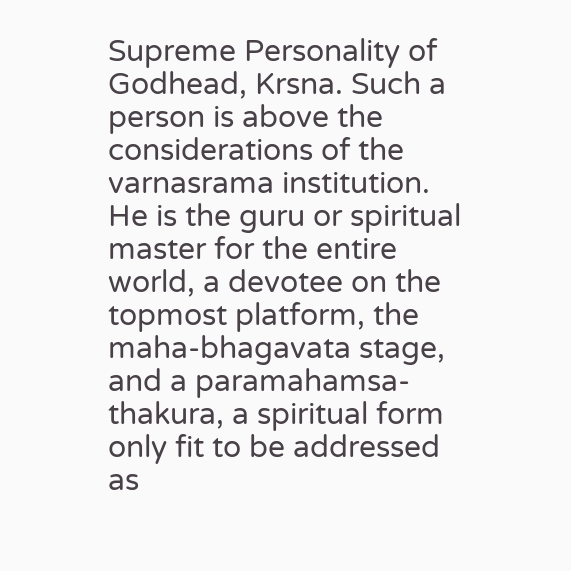Supreme Personality of Godhead, Krsna. Such a person is above the considerations of the varnasrama institution. He is the guru or spiritual master for the entire world, a devotee on the topmost platform, the maha-bhagavata stage, and a paramahamsa-thakura, a spiritual form only fit to be addressed as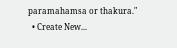paramahamsa or thakura."
  • Create New...